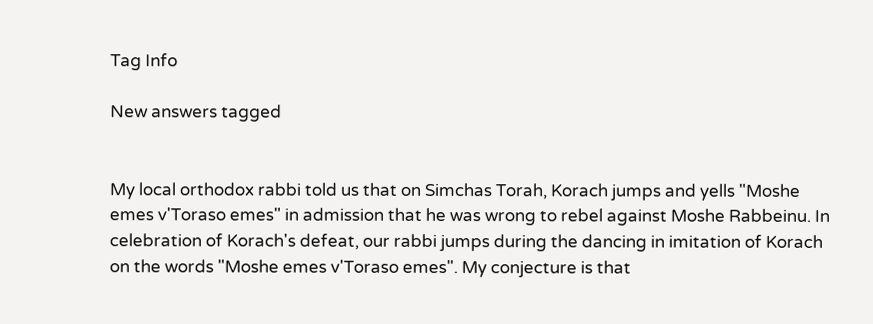Tag Info

New answers tagged


My local orthodox rabbi told us that on Simchas Torah, Korach jumps and yells "Moshe emes v'Toraso emes" in admission that he was wrong to rebel against Moshe Rabbeinu. In celebration of Korach's defeat, our rabbi jumps during the dancing in imitation of Korach on the words "Moshe emes v'Toraso emes". My conjecture is that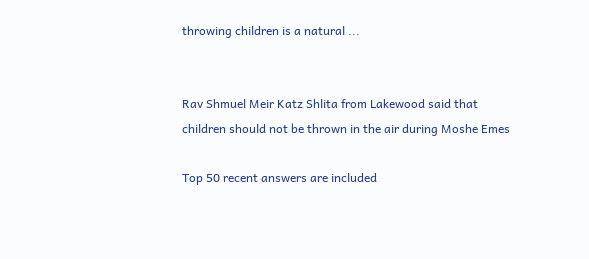throwing children is a natural ...


Rav Shmuel Meir Katz Shlita from Lakewood said that children should not be thrown in the air during Moshe Emes

Top 50 recent answers are included